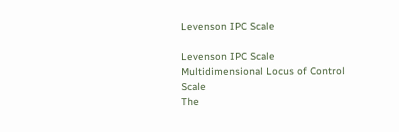Levenson IPC Scale

Levenson IPC Scale
Multidimensional Locus of Control Scale
The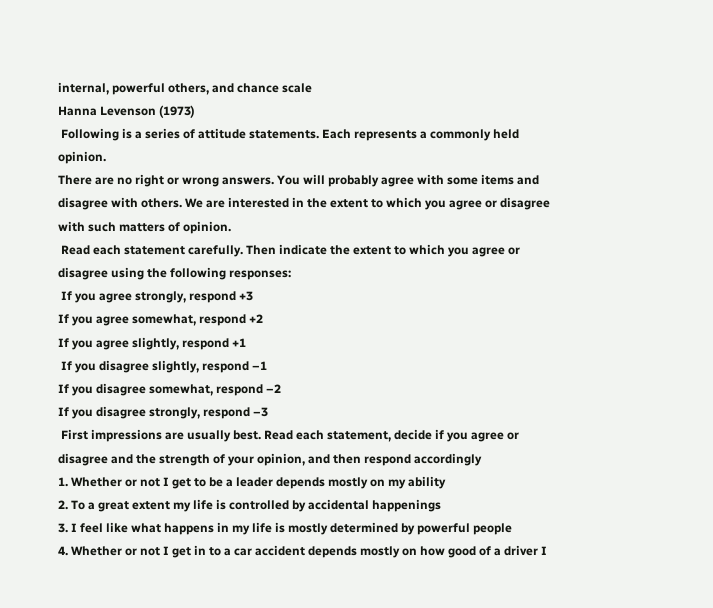internal‚ powerful others‚ and chance scale
Hanna Levenson (1973)
 Following is a series of attitude statements. Each represents a commonly held opinion.
There are no right or wrong answers. You will probably agree with some items and disagree with others. We are interested in the extent to which you agree or disagree with such matters of opinion.
 Read each statement carefully. Then indicate the extent to which you agree or disagree using the following responses:
 If you agree strongly‚ respond +3
If you agree somewhat‚ respond +2
If you agree slightly‚ respond +1
 If you disagree slightly‚ respond –1
If you disagree somewhat‚ respond –2
If you disagree strongly‚ respond –3
 First impressions are usually best. Read each statement‚ decide if you agree or disagree and the strength of your opinion‚ and then respond accordingly
1. Whether or not I get to be a leader depends mostly on my ability
2. To a great extent my life is controlled by accidental happenings
3. I feel like what happens in my life is mostly determined by powerful people
4. Whether or not I get in to a car accident depends mostly on how good of a driver I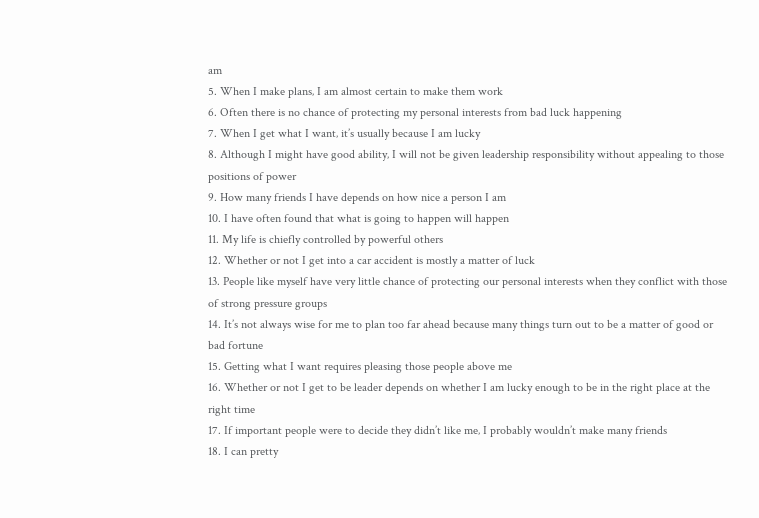am
5. When I make plans‚ I am almost certain to make them work
6. Often there is no chance of protecting my personal interests from bad luck happening
7. When I get what I want‚ it’s usually because I am lucky
8. Although I might have good ability‚ I will not be given leadership responsibility without appealing to those positions of power
9. How many friends I have depends on how nice a person I am
10. I have often found that what is going to happen will happen
11. My life is chiefly controlled by powerful others
12. Whether or not I get into a car accident is mostly a matter of luck
13. People like myself have very little chance of protecting our personal interests when they conflict with those of strong pressure groups
14. It’s not always wise for me to plan too far ahead because many things turn out to be a matter of good or bad fortune
15. Getting what I want requires pleasing those people above me
16. Whether or not I get to be leader depends on whether I am lucky enough to be in the right place at the right time
17. If important people were to decide they didn’t like me‚ I probably wouldn’t make many friends
18. I can pretty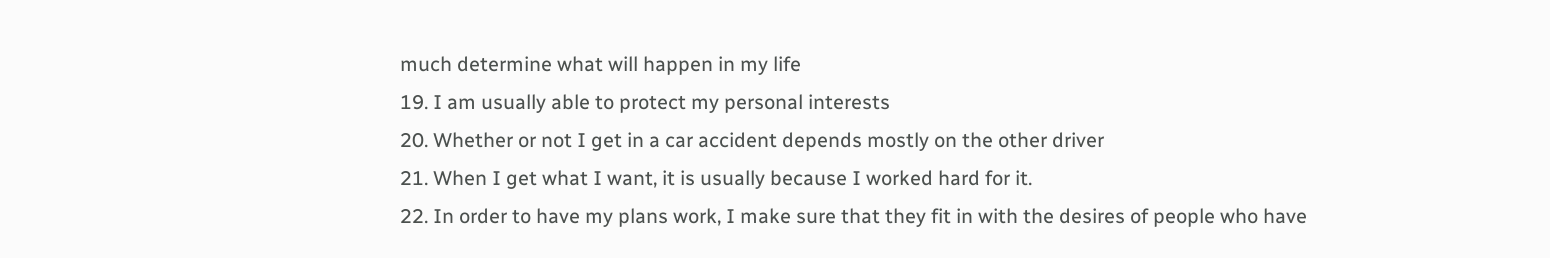much determine what will happen in my life
19. I am usually able to protect my personal interests
20. Whether or not I get in a car accident depends mostly on the other driver
21. When I get what I want‚ it is usually because I worked hard for it.
22. In order to have my plans work‚ I make sure that they fit in with the desires of people who have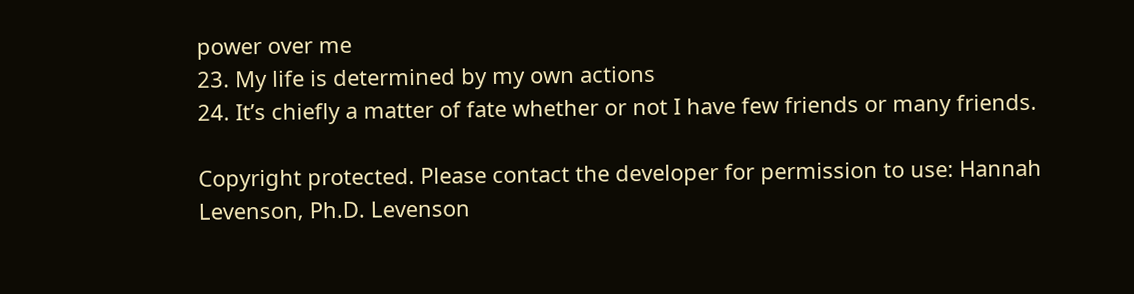power over me
23. My life is determined by my own actions
24. It’s chiefly a matter of fate whether or not I have few friends or many friends.

Copyright protected. Please contact the developer for permission to use: Hannah Levenson‚ Ph.D. Levenson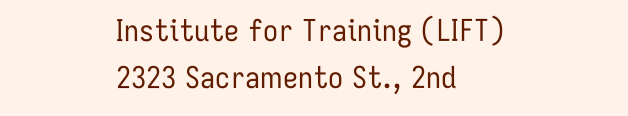Institute for Training (LIFT) 2323 Sacramento St.‚ 2nd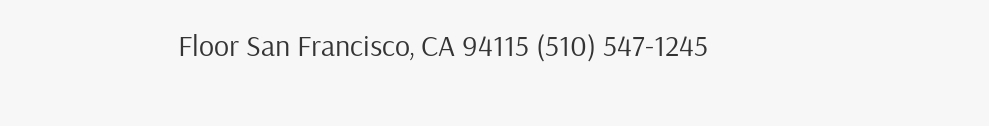Floor San Francisco‚ CA 94115 (510) 547-1245